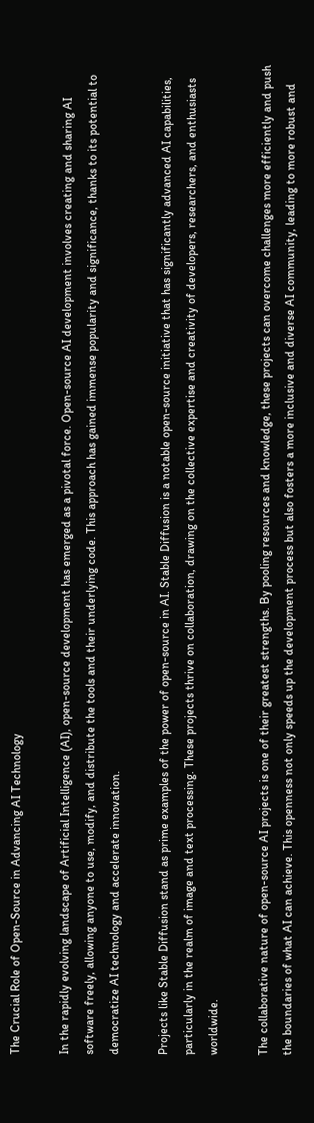The Crucial Role of Open-Source in Advancing AI Technology

In the rapidly evolving landscape of Artificial Intelligence (AI), open-source development has emerged as a pivotal force. Open-source AI development involves creating and sharing AI software freely, allowing anyone to use, modify, and distribute the tools and their underlying code. This approach has gained immense popularity and significance, thanks to its potential to democratize AI technology and accelerate innovation.

Projects like Stable Diffusion stand as prime examples of the power of open-source in AI. Stable Diffusion is a notable open-source initiative that has significantly advanced AI capabilities, particularly in the realm of image and text processing. These projects thrive on collaboration, drawing on the collective expertise and creativity of developers, researchers, and enthusiasts worldwide.

The collaborative nature of open-source AI projects is one of their greatest strengths. By pooling resources and knowledge, these projects can overcome challenges more efficiently and push the boundaries of what AI can achieve. This openness not only speeds up the development process but also fosters a more inclusive and diverse AI community, leading to more robust and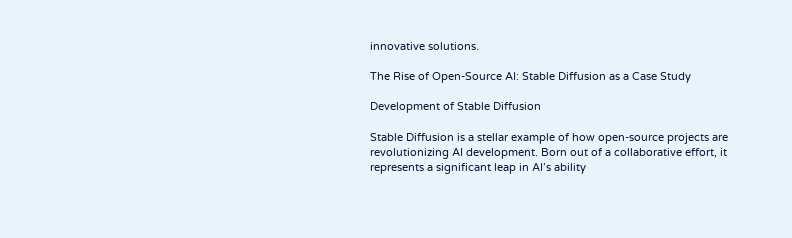innovative solutions.

The Rise of Open-Source AI: Stable Diffusion as a Case Study

Development of Stable Diffusion

Stable Diffusion is a stellar example of how open-source projects are revolutionizing AI development. Born out of a collaborative effort, it represents a significant leap in AI’s ability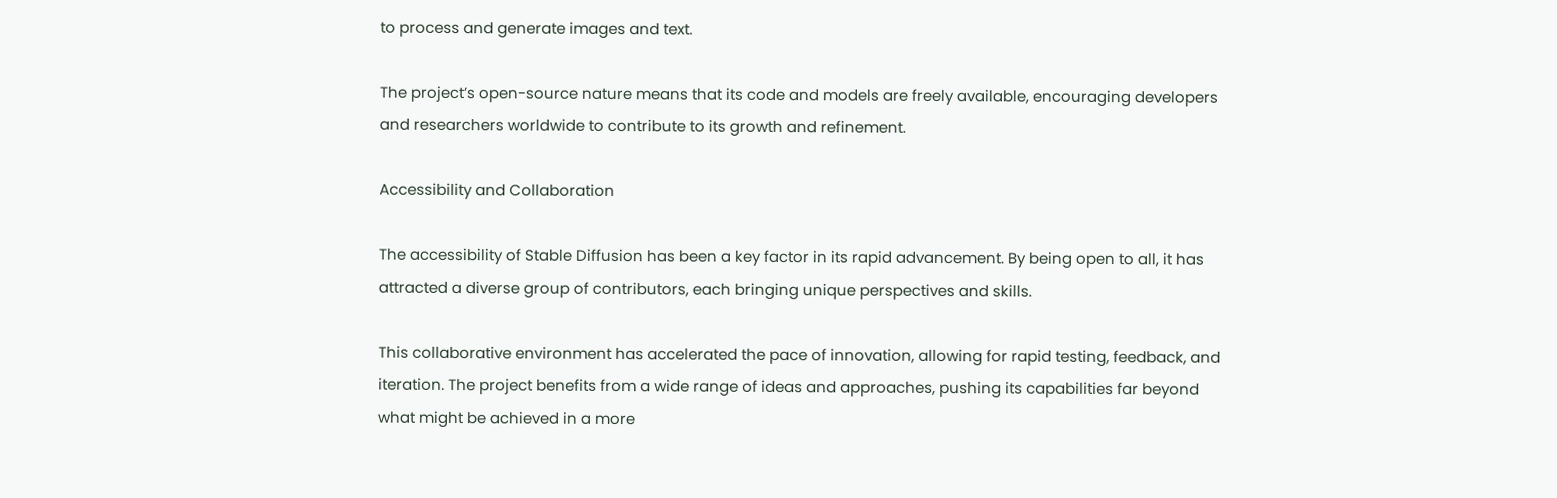to process and generate images and text.

The project’s open-source nature means that its code and models are freely available, encouraging developers and researchers worldwide to contribute to its growth and refinement.

Accessibility and Collaboration

The accessibility of Stable Diffusion has been a key factor in its rapid advancement. By being open to all, it has attracted a diverse group of contributors, each bringing unique perspectives and skills.

This collaborative environment has accelerated the pace of innovation, allowing for rapid testing, feedback, and iteration. The project benefits from a wide range of ideas and approaches, pushing its capabilities far beyond what might be achieved in a more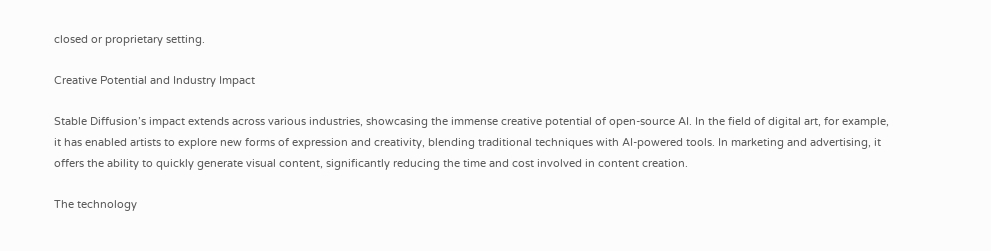closed or proprietary setting.

Creative Potential and Industry Impact

Stable Diffusion’s impact extends across various industries, showcasing the immense creative potential of open-source AI. In the field of digital art, for example, it has enabled artists to explore new forms of expression and creativity, blending traditional techniques with AI-powered tools. In marketing and advertising, it offers the ability to quickly generate visual content, significantly reducing the time and cost involved in content creation.

The technology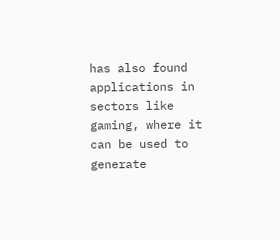has also found applications in sectors like gaming, where it can be used to generate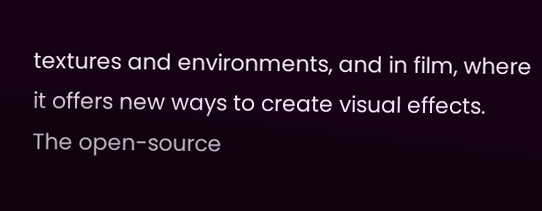textures and environments, and in film, where it offers new ways to create visual effects. The open-source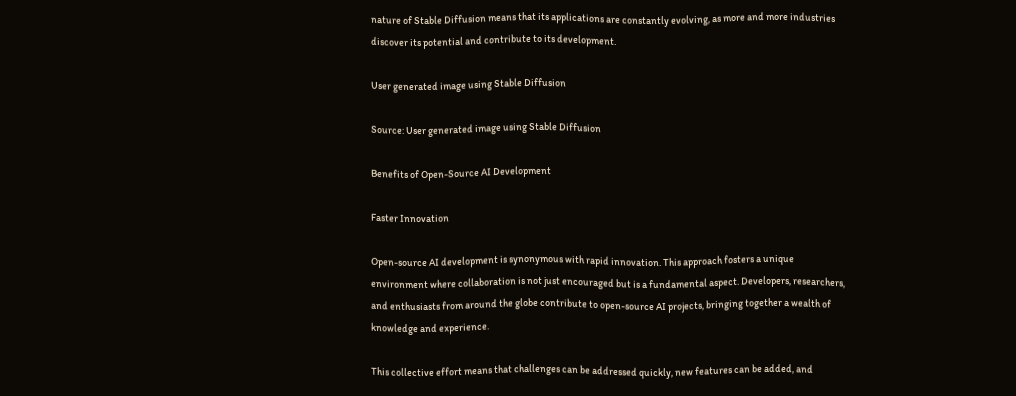nature of Stable Diffusion means that its applications are constantly evolving, as more and more industries discover its potential and contribute to its development.

User generated image using Stable Diffusion

Source: User generated image using Stable Diffusion

Benefits of Open-Source AI Development

Faster Innovation

Open-source AI development is synonymous with rapid innovation. This approach fosters a unique environment where collaboration is not just encouraged but is a fundamental aspect. Developers, researchers, and enthusiasts from around the globe contribute to open-source AI projects, bringing together a wealth of knowledge and experience.

This collective effort means that challenges can be addressed quickly, new features can be added, and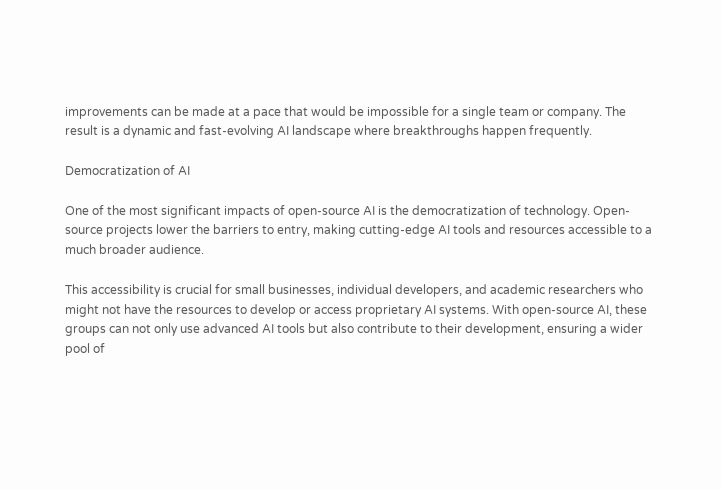improvements can be made at a pace that would be impossible for a single team or company. The result is a dynamic and fast-evolving AI landscape where breakthroughs happen frequently.

Democratization of AI

One of the most significant impacts of open-source AI is the democratization of technology. Open-source projects lower the barriers to entry, making cutting-edge AI tools and resources accessible to a much broader audience.

This accessibility is crucial for small businesses, individual developers, and academic researchers who might not have the resources to develop or access proprietary AI systems. With open-source AI, these groups can not only use advanced AI tools but also contribute to their development, ensuring a wider pool of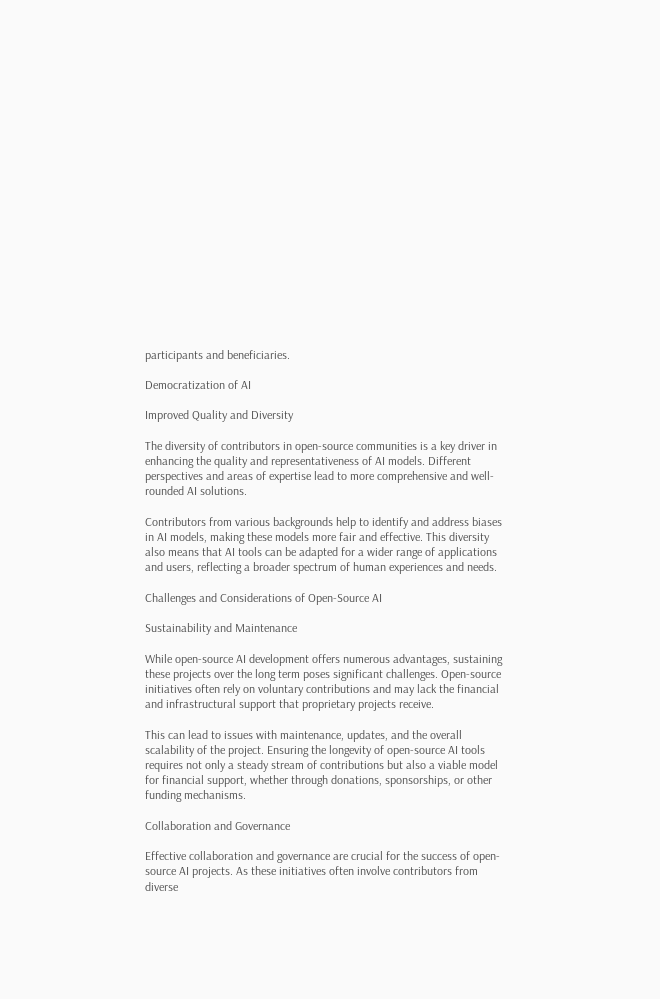participants and beneficiaries.

Democratization of AI

Improved Quality and Diversity

The diversity of contributors in open-source communities is a key driver in enhancing the quality and representativeness of AI models. Different perspectives and areas of expertise lead to more comprehensive and well-rounded AI solutions.

Contributors from various backgrounds help to identify and address biases in AI models, making these models more fair and effective. This diversity also means that AI tools can be adapted for a wider range of applications and users, reflecting a broader spectrum of human experiences and needs.

Challenges and Considerations of Open-Source AI

Sustainability and Maintenance

While open-source AI development offers numerous advantages, sustaining these projects over the long term poses significant challenges. Open-source initiatives often rely on voluntary contributions and may lack the financial and infrastructural support that proprietary projects receive.

This can lead to issues with maintenance, updates, and the overall scalability of the project. Ensuring the longevity of open-source AI tools requires not only a steady stream of contributions but also a viable model for financial support, whether through donations, sponsorships, or other funding mechanisms.

Collaboration and Governance

Effective collaboration and governance are crucial for the success of open-source AI projects. As these initiatives often involve contributors from diverse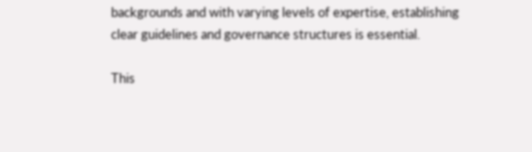backgrounds and with varying levels of expertise, establishing clear guidelines and governance structures is essential.

This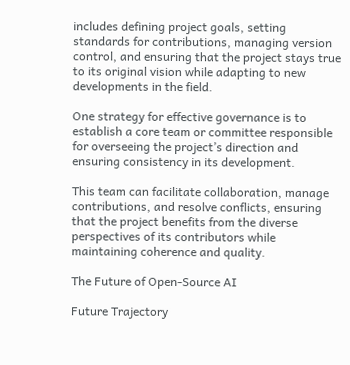includes defining project goals, setting standards for contributions, managing version control, and ensuring that the project stays true to its original vision while adapting to new developments in the field.

One strategy for effective governance is to establish a core team or committee responsible for overseeing the project’s direction and ensuring consistency in its development.

This team can facilitate collaboration, manage contributions, and resolve conflicts, ensuring that the project benefits from the diverse perspectives of its contributors while maintaining coherence and quality.

The Future of Open-Source AI

Future Trajectory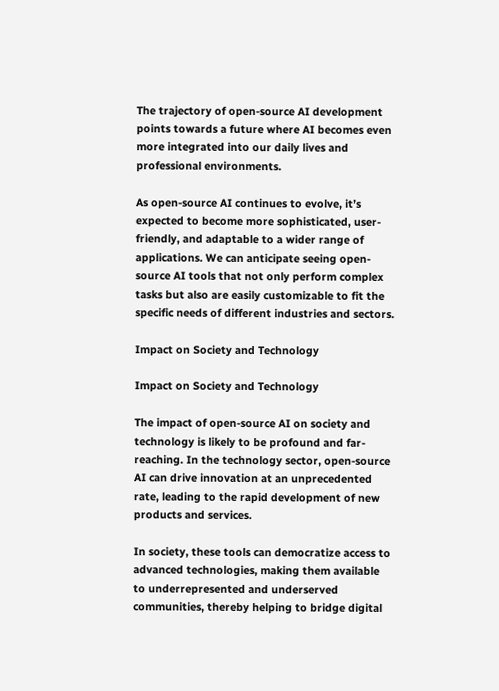The trajectory of open-source AI development points towards a future where AI becomes even more integrated into our daily lives and professional environments.

As open-source AI continues to evolve, it’s expected to become more sophisticated, user-friendly, and adaptable to a wider range of applications. We can anticipate seeing open-source AI tools that not only perform complex tasks but also are easily customizable to fit the specific needs of different industries and sectors.

Impact on Society and Technology

Impact on Society and Technology

The impact of open-source AI on society and technology is likely to be profound and far-reaching. In the technology sector, open-source AI can drive innovation at an unprecedented rate, leading to the rapid development of new products and services.

In society, these tools can democratize access to advanced technologies, making them available to underrepresented and underserved communities, thereby helping to bridge digital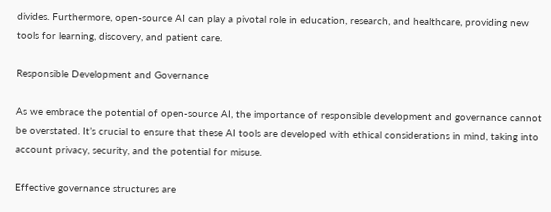divides. Furthermore, open-source AI can play a pivotal role in education, research, and healthcare, providing new tools for learning, discovery, and patient care.

Responsible Development and Governance

As we embrace the potential of open-source AI, the importance of responsible development and governance cannot be overstated. It’s crucial to ensure that these AI tools are developed with ethical considerations in mind, taking into account privacy, security, and the potential for misuse.

Effective governance structures are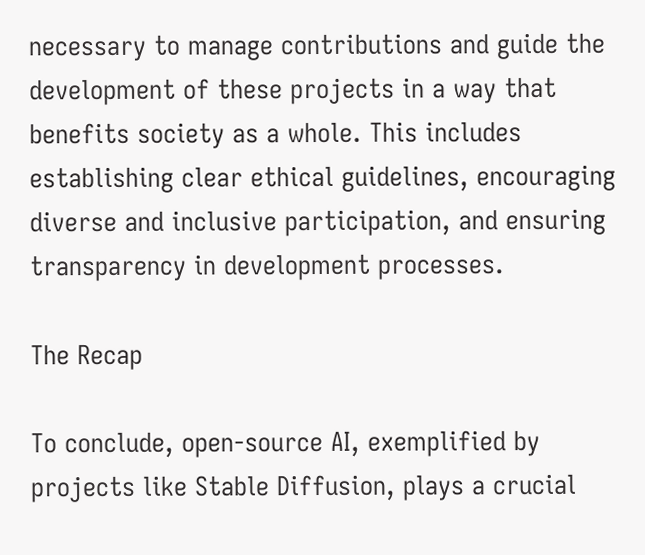necessary to manage contributions and guide the development of these projects in a way that benefits society as a whole. This includes establishing clear ethical guidelines, encouraging diverse and inclusive participation, and ensuring transparency in development processes.

The Recap

To conclude, open-source AI, exemplified by projects like Stable Diffusion, plays a crucial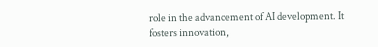role in the advancement of AI development. It fosters innovation,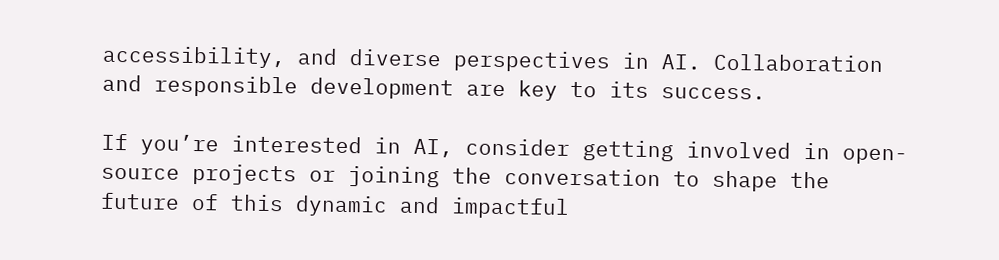accessibility, and diverse perspectives in AI. Collaboration and responsible development are key to its success.

If you’re interested in AI, consider getting involved in open-source projects or joining the conversation to shape the future of this dynamic and impactful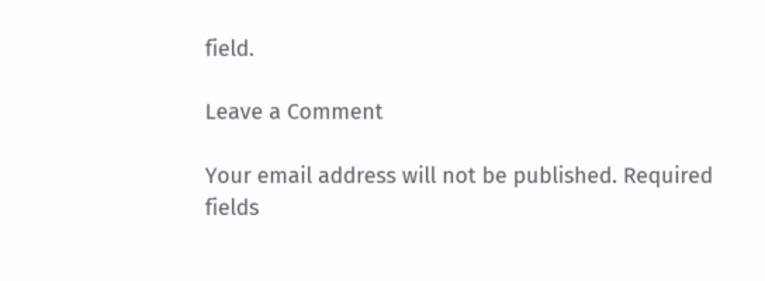field.

Leave a Comment

Your email address will not be published. Required fields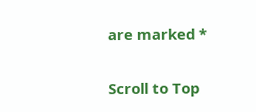are marked *

Scroll to Top